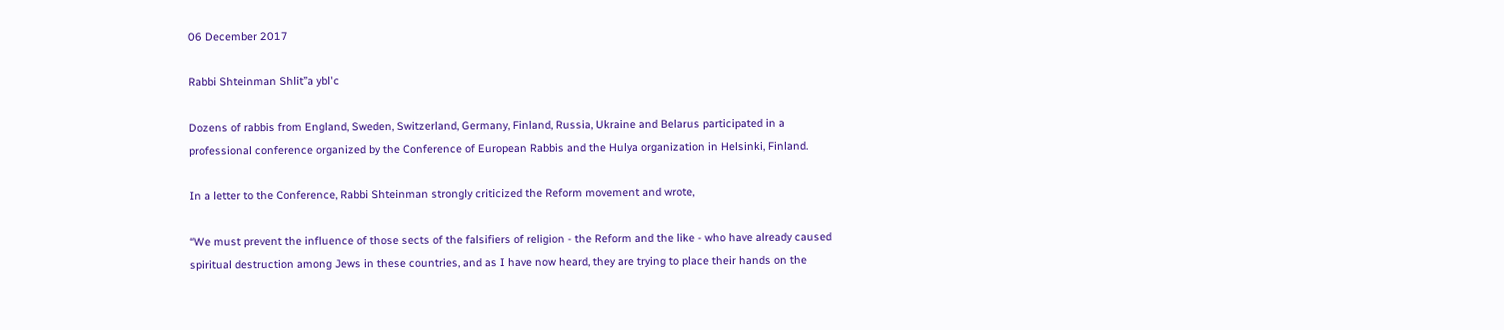06 December 2017

Rabbi Shteinman Shlit”a ybl'c

Dozens of rabbis from England, Sweden, Switzerland, Germany, Finland, Russia, Ukraine and Belarus participated in a professional conference organized by the Conference of European Rabbis and the Hulya organization in Helsinki, Finland.

In a letter to the Conference, Rabbi Shteinman strongly criticized the Reform movement and wrote,

“We must prevent the influence of those sects of the falsifiers of religion - the Reform and the like - who have already caused spiritual destruction among Jews in these countries, and as I have now heard, they are trying to place their hands on the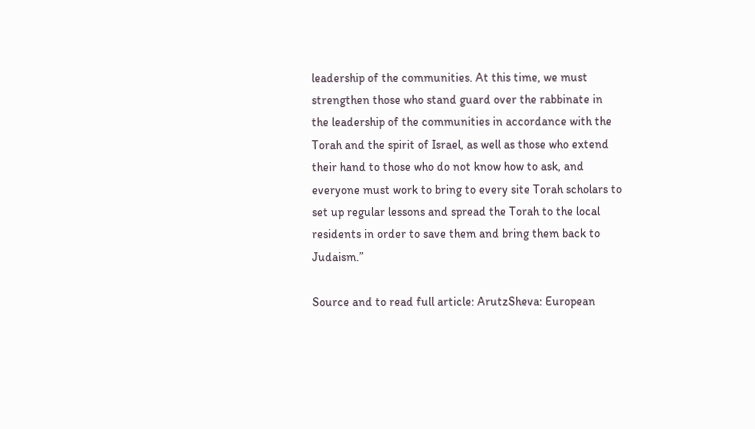leadership of the communities. At this time, we must strengthen those who stand guard over the rabbinate in the leadership of the communities in accordance with the Torah and the spirit of Israel, as well as those who extend their hand to those who do not know how to ask, and everyone must work to bring to every site Torah scholars to set up regular lessons and spread the Torah to the local residents in order to save them and bring them back to Judaism.”

Source and to read full article: ArutzSheva: European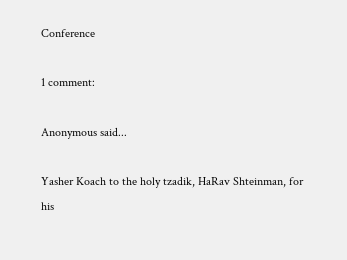Conference

1 comment:

Anonymous said...

Yasher Koach to the holy tzadik, HaRav Shteinman, for his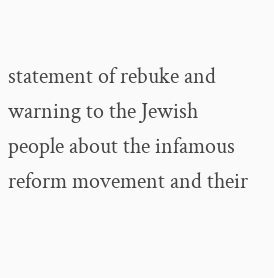statement of rebuke and warning to the Jewish people about the infamous reform movement and their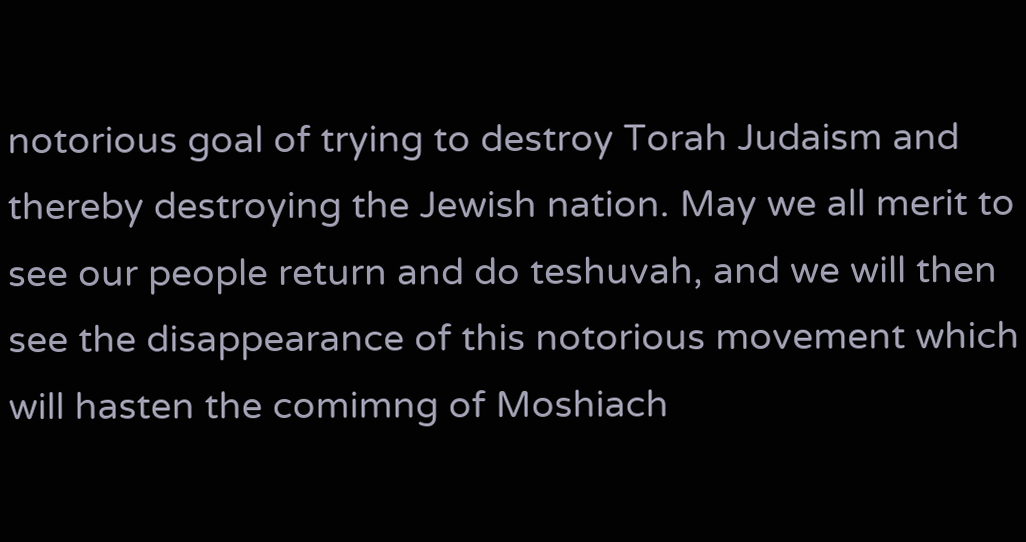notorious goal of trying to destroy Torah Judaism and thereby destroying the Jewish nation. May we all merit to see our people return and do teshuvah, and we will then see the disappearance of this notorious movement which will hasten the comimng of Moshiach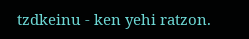tzdkeinu - ken yehi ratzon.